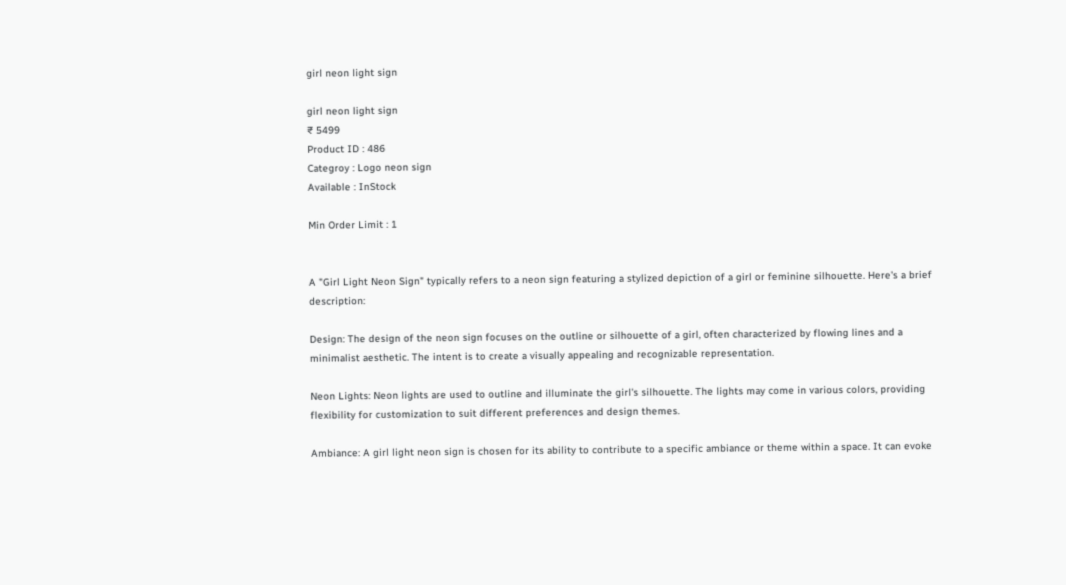girl neon light sign

girl neon light sign
₹ 5499
Product ID : 486
Categroy : Logo neon sign
Available : InStock

Min Order Limit : 1


A "Girl Light Neon Sign" typically refers to a neon sign featuring a stylized depiction of a girl or feminine silhouette. Here's a brief description:

Design: The design of the neon sign focuses on the outline or silhouette of a girl, often characterized by flowing lines and a minimalist aesthetic. The intent is to create a visually appealing and recognizable representation.

Neon Lights: Neon lights are used to outline and illuminate the girl's silhouette. The lights may come in various colors, providing flexibility for customization to suit different preferences and design themes.

Ambiance: A girl light neon sign is chosen for its ability to contribute to a specific ambiance or theme within a space. It can evoke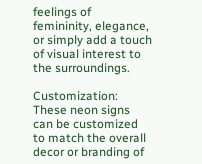feelings of femininity, elegance, or simply add a touch of visual interest to the surroundings.

Customization: These neon signs can be customized to match the overall decor or branding of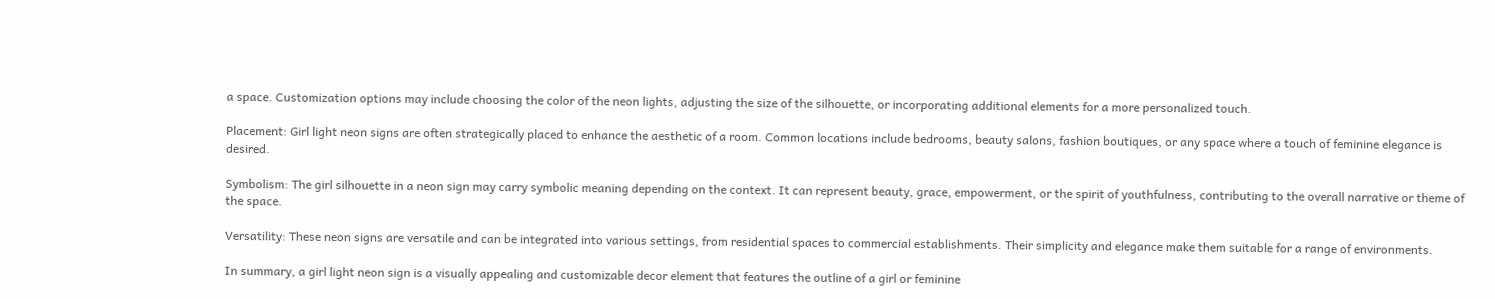a space. Customization options may include choosing the color of the neon lights, adjusting the size of the silhouette, or incorporating additional elements for a more personalized touch.

Placement: Girl light neon signs are often strategically placed to enhance the aesthetic of a room. Common locations include bedrooms, beauty salons, fashion boutiques, or any space where a touch of feminine elegance is desired.

Symbolism: The girl silhouette in a neon sign may carry symbolic meaning depending on the context. It can represent beauty, grace, empowerment, or the spirit of youthfulness, contributing to the overall narrative or theme of the space.

Versatility: These neon signs are versatile and can be integrated into various settings, from residential spaces to commercial establishments. Their simplicity and elegance make them suitable for a range of environments.

In summary, a girl light neon sign is a visually appealing and customizable decor element that features the outline of a girl or feminine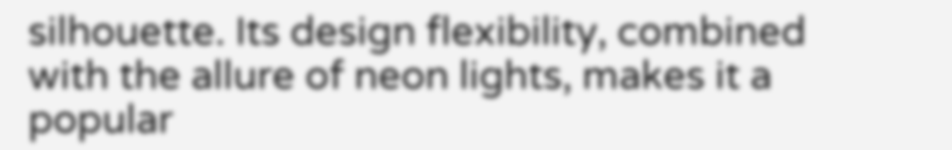silhouette. Its design flexibility, combined with the allure of neon lights, makes it a popular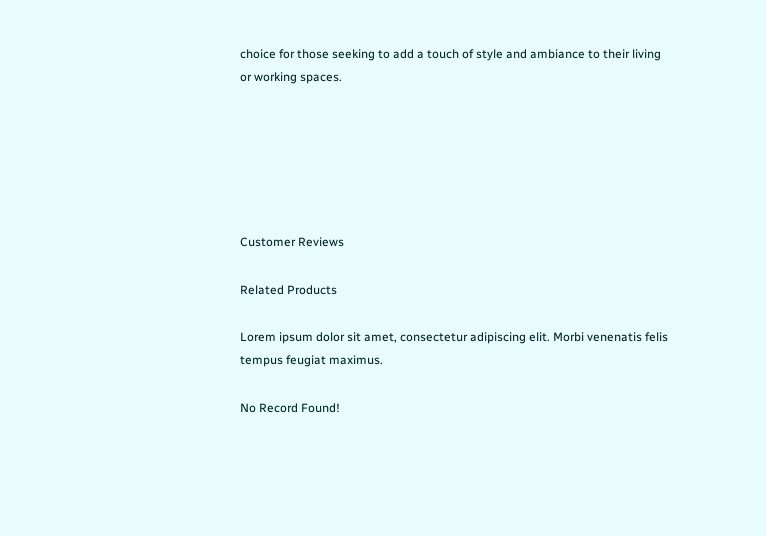choice for those seeking to add a touch of style and ambiance to their living or working spaces.






Customer Reviews

Related Products

Lorem ipsum dolor sit amet, consectetur adipiscing elit. Morbi venenatis felis tempus feugiat maximus.

No Record Found!